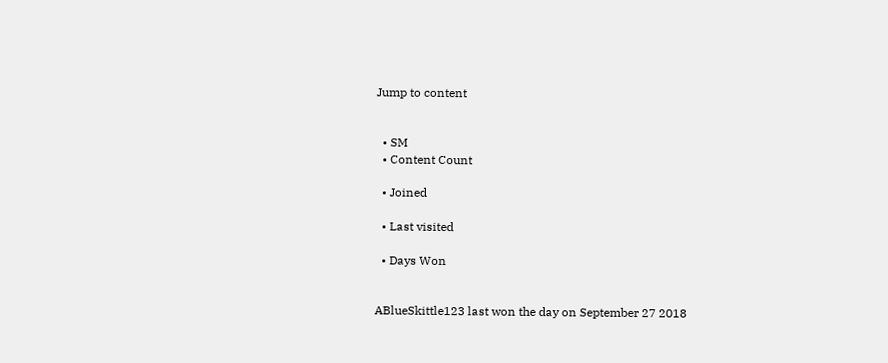Jump to content


  • SM
  • Content Count

  • Joined

  • Last visited

  • Days Won


ABlueSkittle123 last won the day on September 27 2018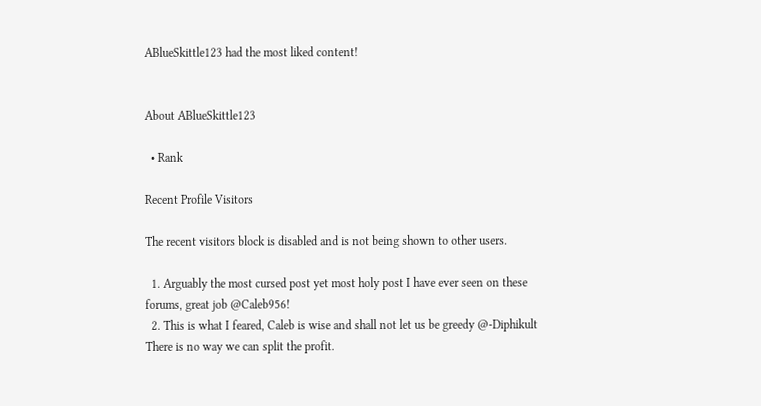ABlueSkittle123 had the most liked content!


About ABlueSkittle123

  • Rank

Recent Profile Visitors

The recent visitors block is disabled and is not being shown to other users.

  1. Arguably the most cursed post yet most holy post I have ever seen on these forums, great job @Caleb956!
  2. This is what I feared, Caleb is wise and shall not let us be greedy @-Diphikult There is no way we can split the profit.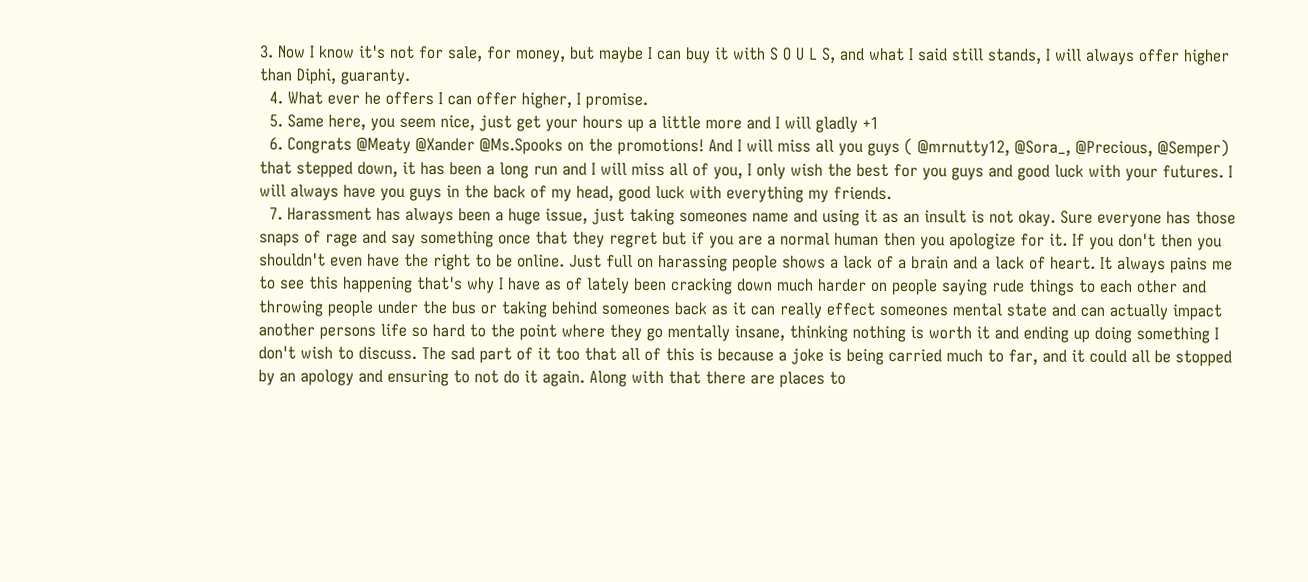3. Now I know it's not for sale, for money, but maybe I can buy it with S O U L S, and what I said still stands, I will always offer higher than Diphi, guaranty.
  4. What ever he offers I can offer higher, I promise.
  5. Same here, you seem nice, just get your hours up a little more and I will gladly +1
  6. Congrats @Meaty @Xander @Ms.Spooks on the promotions! And I will miss all you guys ( @mrnutty12, @Sora_, @Precious, @Semper) that stepped down, it has been a long run and I will miss all of you, I only wish the best for you guys and good luck with your futures. I will always have you guys in the back of my head, good luck with everything my friends.
  7. Harassment has always been a huge issue, just taking someones name and using it as an insult is not okay. Sure everyone has those snaps of rage and say something once that they regret but if you are a normal human then you apologize for it. If you don't then you shouldn't even have the right to be online. Just full on harassing people shows a lack of a brain and a lack of heart. It always pains me to see this happening that's why I have as of lately been cracking down much harder on people saying rude things to each other and throwing people under the bus or taking behind someones back as it can really effect someones mental state and can actually impact another persons life so hard to the point where they go mentally insane, thinking nothing is worth it and ending up doing something I don't wish to discuss. The sad part of it too that all of this is because a joke is being carried much to far, and it could all be stopped by an apology and ensuring to not do it again. Along with that there are places to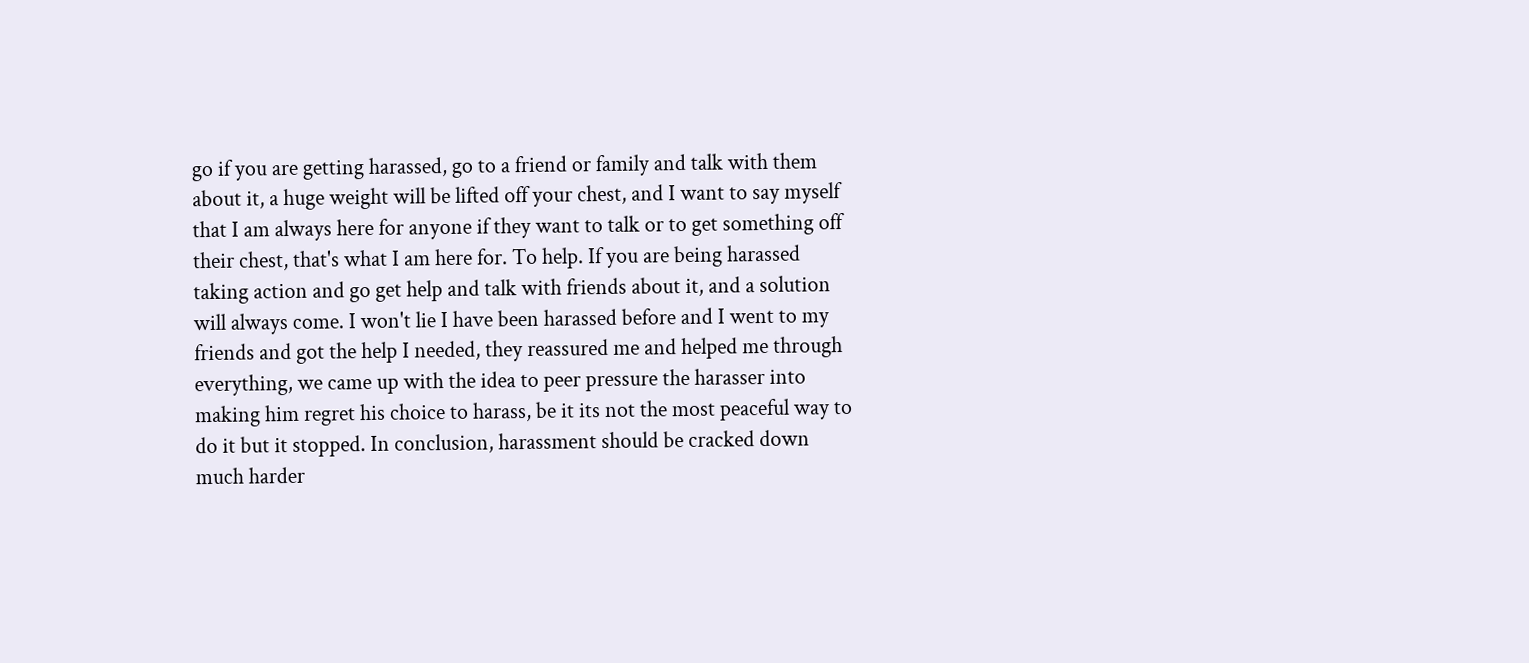go if you are getting harassed, go to a friend or family and talk with them about it, a huge weight will be lifted off your chest, and I want to say myself that I am always here for anyone if they want to talk or to get something off their chest, that's what I am here for. To help. If you are being harassed taking action and go get help and talk with friends about it, and a solution will always come. I won't lie I have been harassed before and I went to my friends and got the help I needed, they reassured me and helped me through everything, we came up with the idea to peer pressure the harasser into making him regret his choice to harass, be it its not the most peaceful way to do it but it stopped. In conclusion, harassment should be cracked down much harder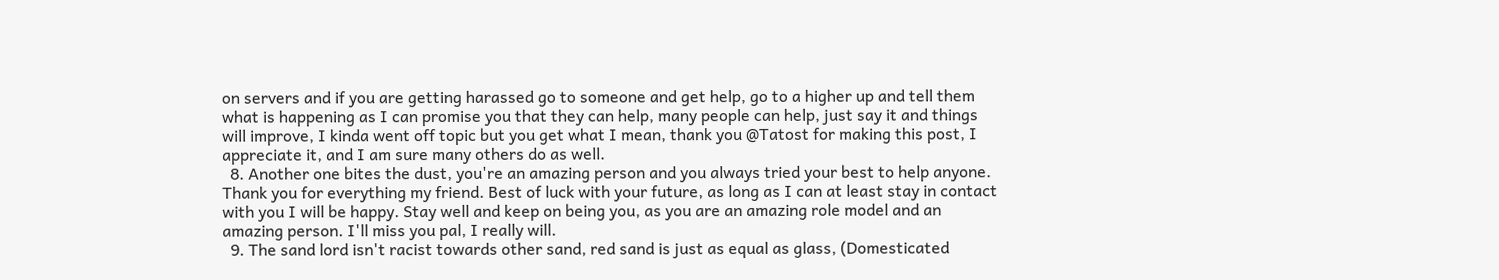on servers and if you are getting harassed go to someone and get help, go to a higher up and tell them what is happening as I can promise you that they can help, many people can help, just say it and things will improve, I kinda went off topic but you get what I mean, thank you @Tatost for making this post, I appreciate it, and I am sure many others do as well.
  8. Another one bites the dust, you're an amazing person and you always tried your best to help anyone. Thank you for everything my friend. Best of luck with your future, as long as I can at least stay in contact with you I will be happy. Stay well and keep on being you, as you are an amazing role model and an amazing person. I'll miss you pal, I really will.
  9. The sand lord isn't racist towards other sand, red sand is just as equal as glass, (Domesticated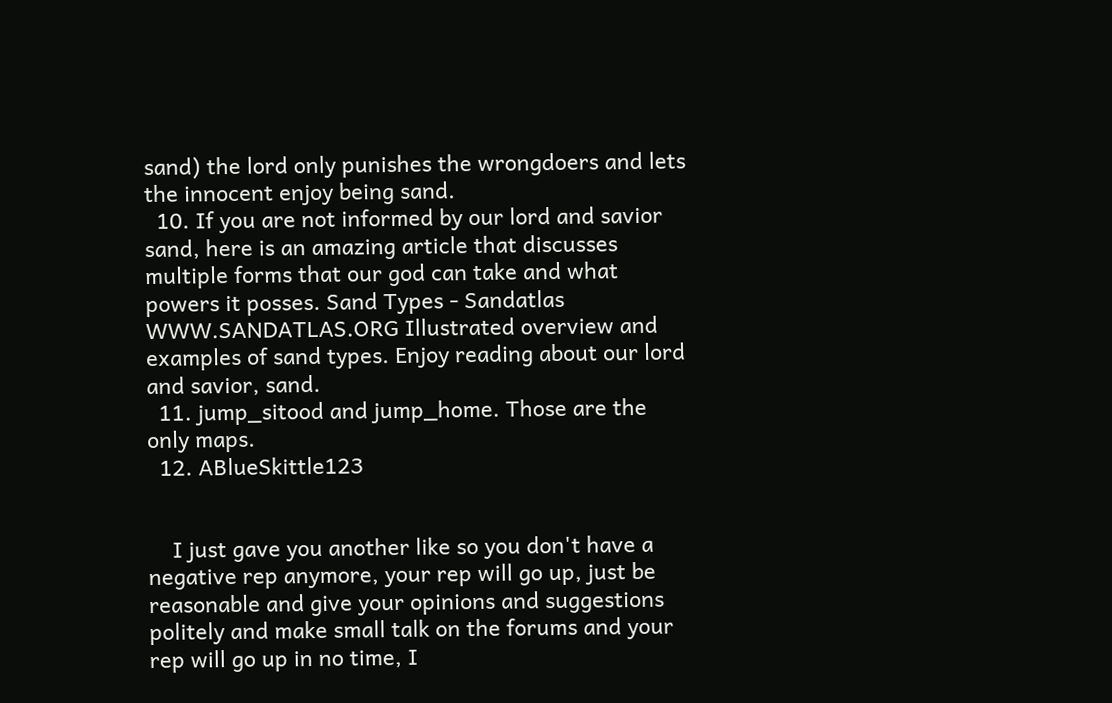sand) the lord only punishes the wrongdoers and lets the innocent enjoy being sand.
  10. If you are not informed by our lord and savior sand, here is an amazing article that discusses multiple forms that our god can take and what powers it posses. Sand Types - Sandatlas WWW.SANDATLAS.ORG Illustrated overview and examples of sand types. Enjoy reading about our lord and savior, sand.
  11. jump_sitood and jump_home. Those are the only maps.
  12. ABlueSkittle123


    I just gave you another like so you don't have a negative rep anymore, your rep will go up, just be reasonable and give your opinions and suggestions politely and make small talk on the forums and your rep will go up in no time, I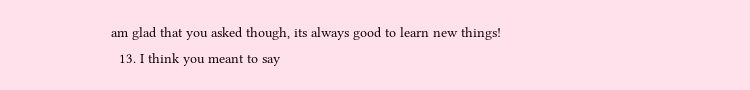am glad that you asked though, its always good to learn new things!
  13. I think you meant to say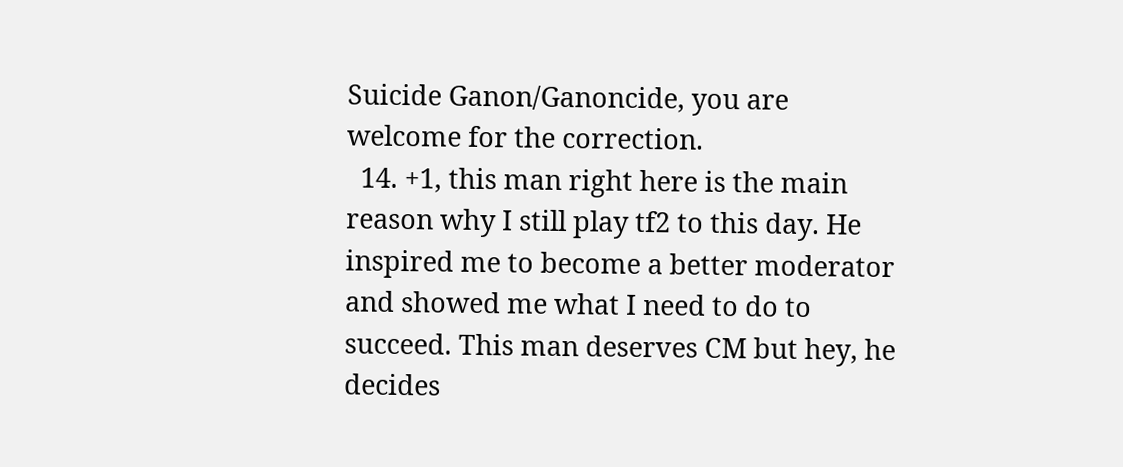Suicide Ganon/Ganoncide, you are welcome for the correction.
  14. +1, this man right here is the main reason why I still play tf2 to this day. He inspired me to become a better moderator and showed me what I need to do to succeed. This man deserves CM but hey, he decides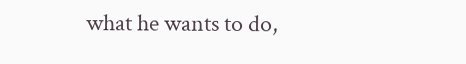what he wants to do,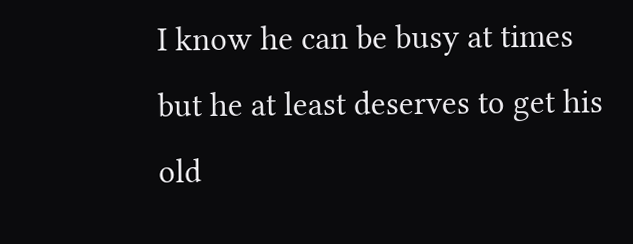I know he can be busy at times but he at least deserves to get his old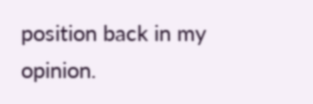position back in my opinion.